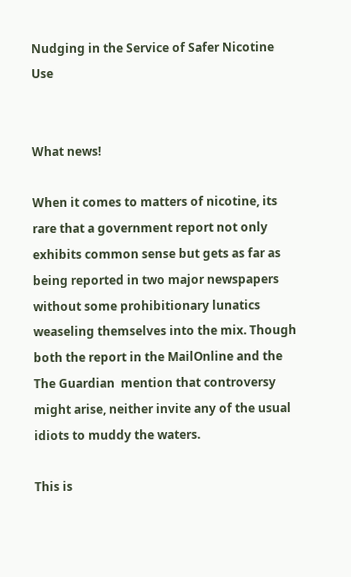Nudging in the Service of Safer Nicotine Use


What news!

When it comes to matters of nicotine, its rare that a government report not only exhibits common sense but gets as far as being reported in two major newspapers without some prohibitionary lunatics weaseling themselves into the mix. Though both the report in the MailOnline and the The Guardian  mention that controversy might arise, neither invite any of the usual idiots to muddy the waters.

This is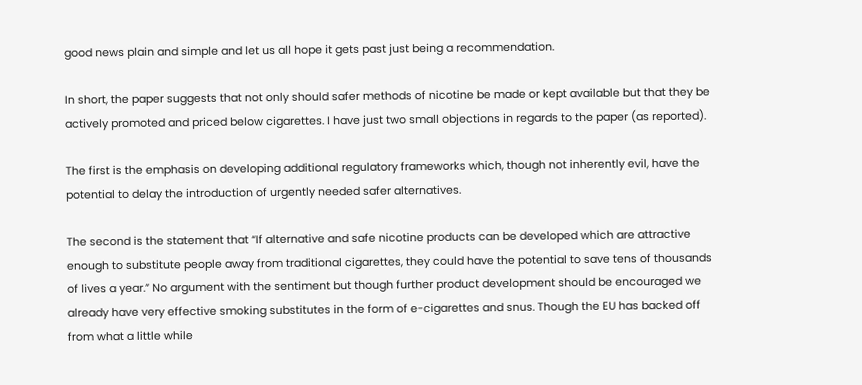good news plain and simple and let us all hope it gets past just being a recommendation.

In short, the paper suggests that not only should safer methods of nicotine be made or kept available but that they be actively promoted and priced below cigarettes. I have just two small objections in regards to the paper (as reported).

The first is the emphasis on developing additional regulatory frameworks which, though not inherently evil, have the potential to delay the introduction of urgently needed safer alternatives.

The second is the statement that “If alternative and safe nicotine products can be developed which are attractive enough to substitute people away from traditional cigarettes, they could have the potential to save tens of thousands of lives a year.” No argument with the sentiment but though further product development should be encouraged we already have very effective smoking substitutes in the form of e-cigarettes and snus. Though the EU has backed off from what a little while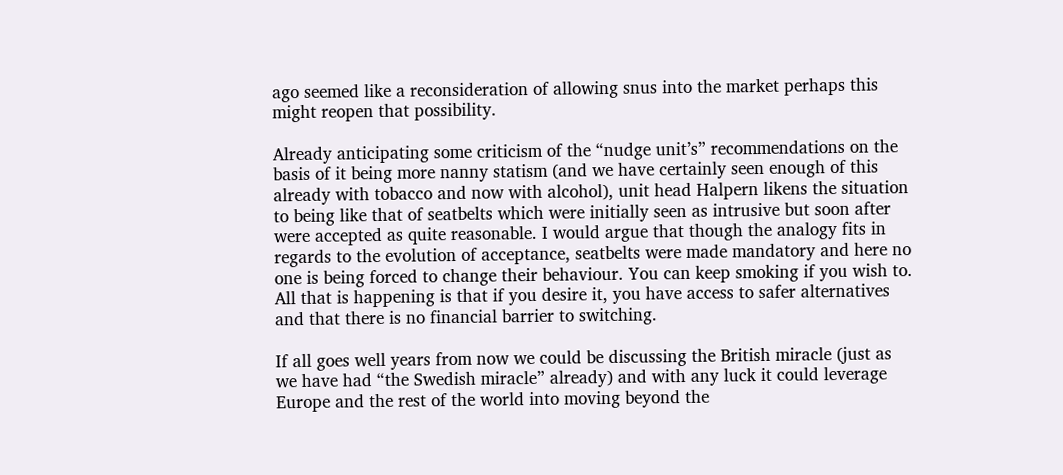ago seemed like a reconsideration of allowing snus into the market perhaps this might reopen that possibility.

Already anticipating some criticism of the “nudge unit’s” recommendations on the basis of it being more nanny statism (and we have certainly seen enough of this already with tobacco and now with alcohol), unit head Halpern likens the situation to being like that of seatbelts which were initially seen as intrusive but soon after were accepted as quite reasonable. I would argue that though the analogy fits in regards to the evolution of acceptance, seatbelts were made mandatory and here no one is being forced to change their behaviour. You can keep smoking if you wish to. All that is happening is that if you desire it, you have access to safer alternatives and that there is no financial barrier to switching.

If all goes well years from now we could be discussing the British miracle (just as we have had “the Swedish miracle” already) and with any luck it could leverage Europe and the rest of the world into moving beyond the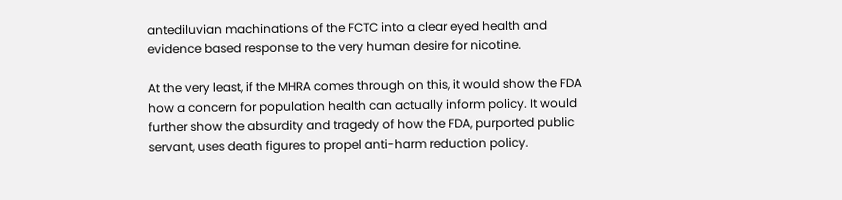antediluvian machinations of the FCTC into a clear eyed health and evidence based response to the very human desire for nicotine.

At the very least, if the MHRA comes through on this, it would show the FDA how a concern for population health can actually inform policy. It would further show the absurdity and tragedy of how the FDA, purported public servant, uses death figures to propel anti-harm reduction policy.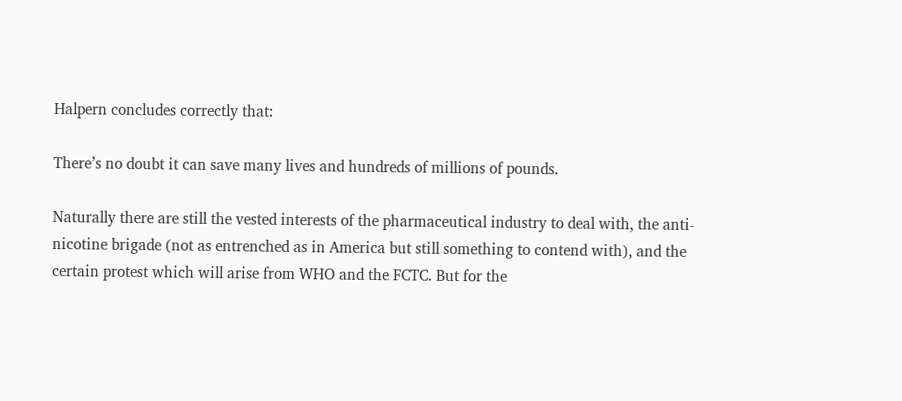Halpern concludes correctly that:

There’s no doubt it can save many lives and hundreds of millions of pounds.

Naturally there are still the vested interests of the pharmaceutical industry to deal with, the anti-nicotine brigade (not as entrenched as in America but still something to contend with), and the certain protest which will arise from WHO and the FCTC. But for the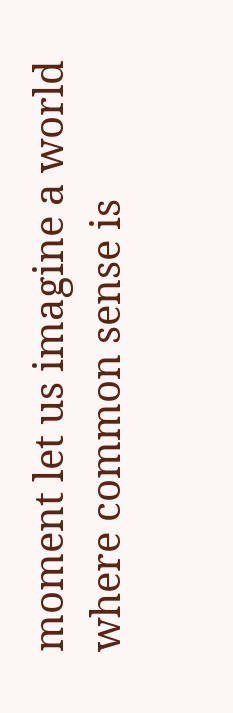moment let us imagine a world where common sense is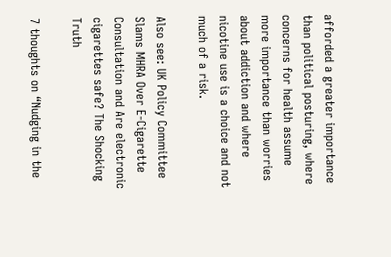afforded a greater importance than political posturing, where concerns for health assume more importance than worries about addiction and where nicotine use is a choice and not much of a risk.

Also see: UK Policy Committee Slams MHRA Over E-Cigarette Consultation and Are electronic cigarettes safe? The Shocking Truth

7 thoughts on “Nudging in the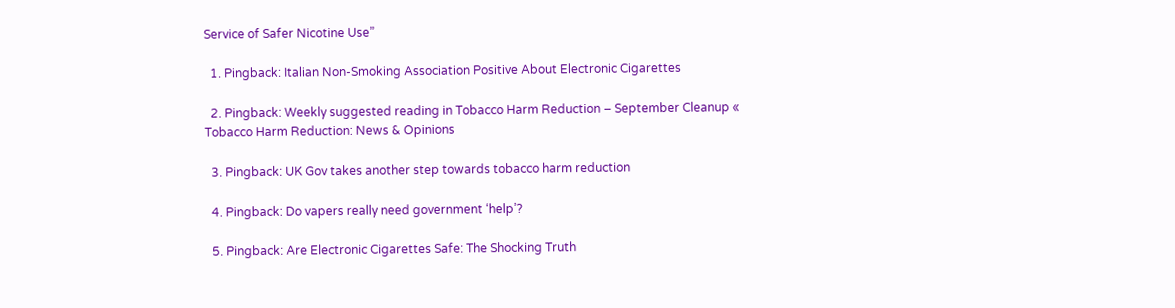Service of Safer Nicotine Use”

  1. Pingback: Italian Non-Smoking Association Positive About Electronic Cigarettes

  2. Pingback: Weekly suggested reading in Tobacco Harm Reduction – September Cleanup « Tobacco Harm Reduction: News & Opinions

  3. Pingback: UK Gov takes another step towards tobacco harm reduction

  4. Pingback: Do vapers really need government ‘help’?

  5. Pingback: Are Electronic Cigarettes Safe: The Shocking Truth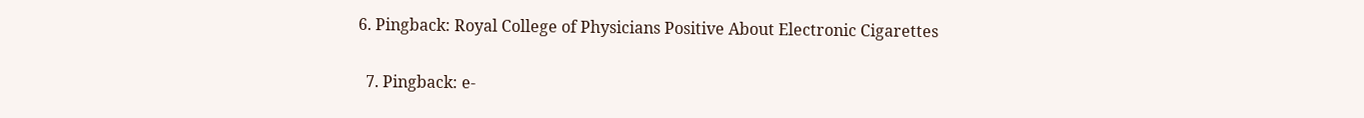6. Pingback: Royal College of Physicians Positive About Electronic Cigarettes

  7. Pingback: e-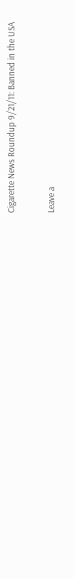Cigarette News Roundup 9/21/11: Banned in the USA

Leave a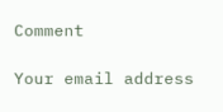Comment

Your email address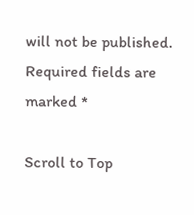will not be published. Required fields are marked *

Scroll to Top